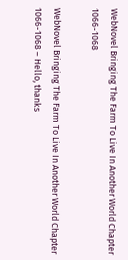WebNovel Bringing The Farm To Live In Another World Chapter 1066-1068

WebNovel Bringing The Farm To Live In Another World Chapter 1066-1068 – Hello, thanks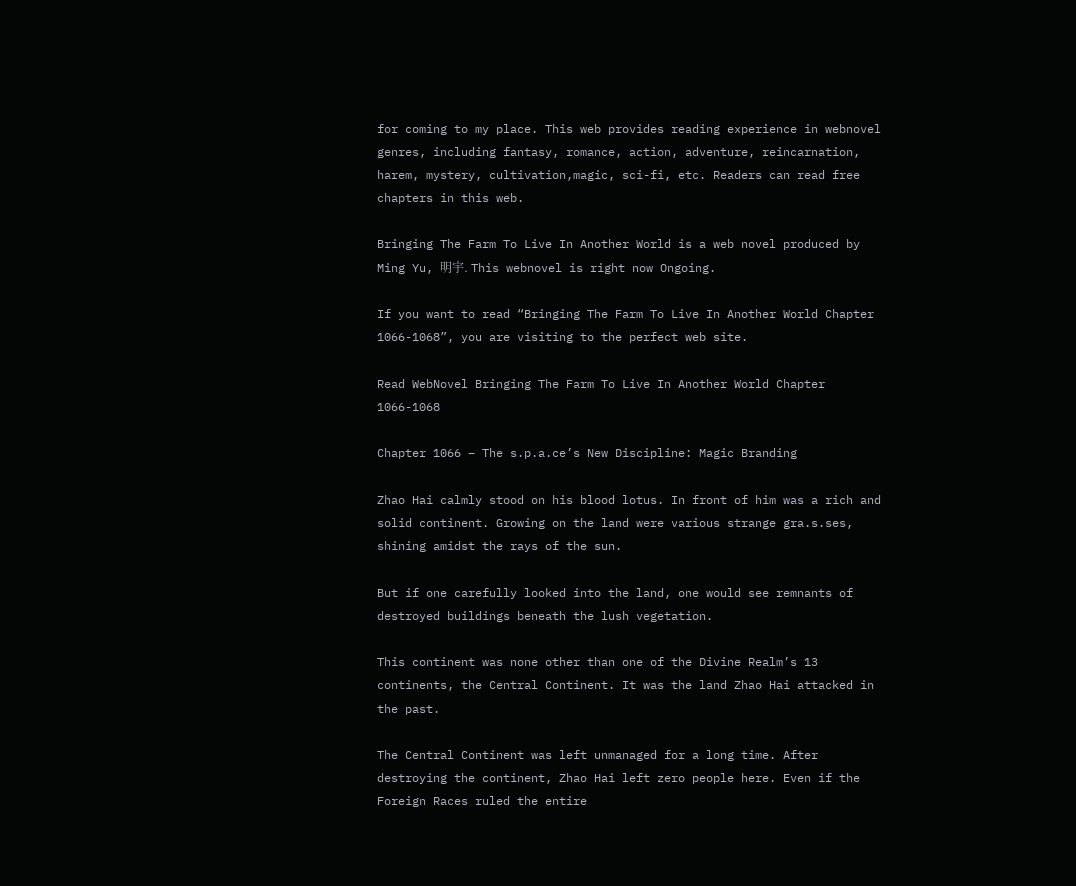for coming to my place. This web provides reading experience in webnovel genres, including fantasy, romance, action, adventure, reincarnation, harem, mystery, cultivation,magic, sci-fi, etc. Readers can read free chapters in this web.

Bringing The Farm To Live In Another World is a web novel produced by Ming Yu, 明宇. This webnovel is right now Ongoing.

If you want to read “Bringing The Farm To Live In Another World Chapter 1066-1068”, you are visiting to the perfect web site.

Read WebNovel Bringing The Farm To Live In Another World Chapter 1066-1068

Chapter 1066 – The s.p.a.ce’s New Discipline: Magic Branding

Zhao Hai calmly stood on his blood lotus. In front of him was a rich and solid continent. Growing on the land were various strange gra.s.ses, shining amidst the rays of the sun.

But if one carefully looked into the land, one would see remnants of destroyed buildings beneath the lush vegetation.

This continent was none other than one of the Divine Realm’s 13 continents, the Central Continent. It was the land Zhao Hai attacked in the past.

The Central Continent was left unmanaged for a long time. After destroying the continent, Zhao Hai left zero people here. Even if the Foreign Races ruled the entire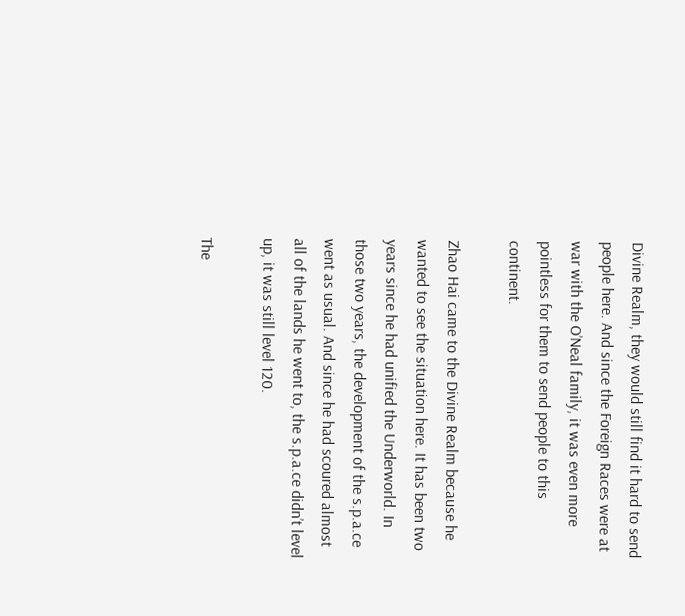Divine Realm, they would still find it hard to send people here. And since the Foreign Races were at war with the O’Neal family, it was even more pointless for them to send people to this continent.

Zhao Hai came to the Divine Realm because he wanted to see the situation here. It has been two years since he had unified the Underworld. In those two years, the development of the s.p.a.ce went as usual. And since he had scoured almost all of the lands he went to, the s.p.a.ce didn’t level up, it was still level 120.

The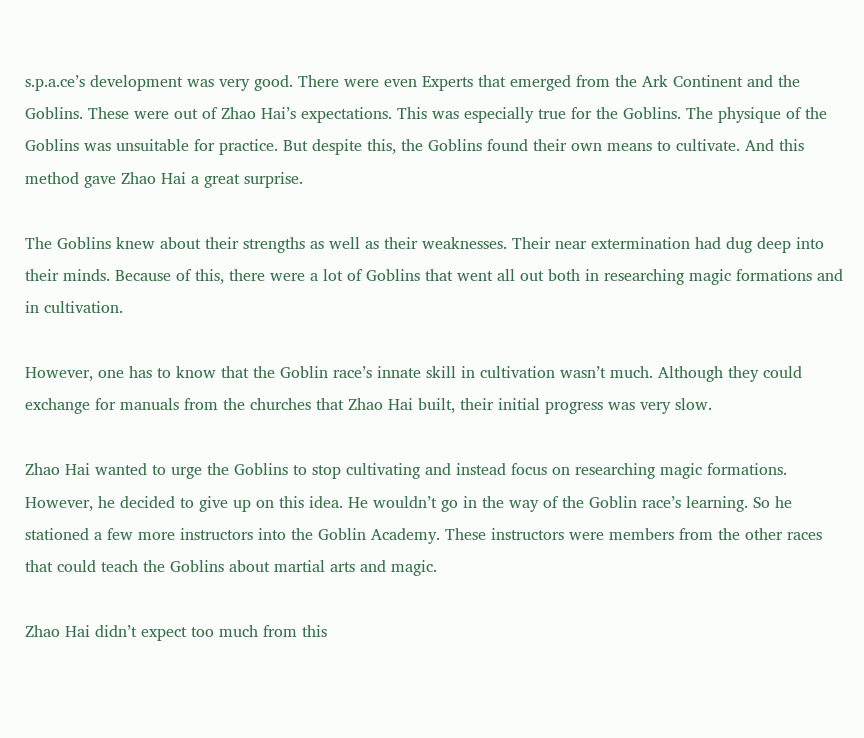s.p.a.ce’s development was very good. There were even Experts that emerged from the Ark Continent and the Goblins. These were out of Zhao Hai’s expectations. This was especially true for the Goblins. The physique of the Goblins was unsuitable for practice. But despite this, the Goblins found their own means to cultivate. And this method gave Zhao Hai a great surprise.

The Goblins knew about their strengths as well as their weaknesses. Their near extermination had dug deep into their minds. Because of this, there were a lot of Goblins that went all out both in researching magic formations and in cultivation.

However, one has to know that the Goblin race’s innate skill in cultivation wasn’t much. Although they could exchange for manuals from the churches that Zhao Hai built, their initial progress was very slow.

Zhao Hai wanted to urge the Goblins to stop cultivating and instead focus on researching magic formations. However, he decided to give up on this idea. He wouldn’t go in the way of the Goblin race’s learning. So he stationed a few more instructors into the Goblin Academy. These instructors were members from the other races that could teach the Goblins about martial arts and magic.

Zhao Hai didn’t expect too much from this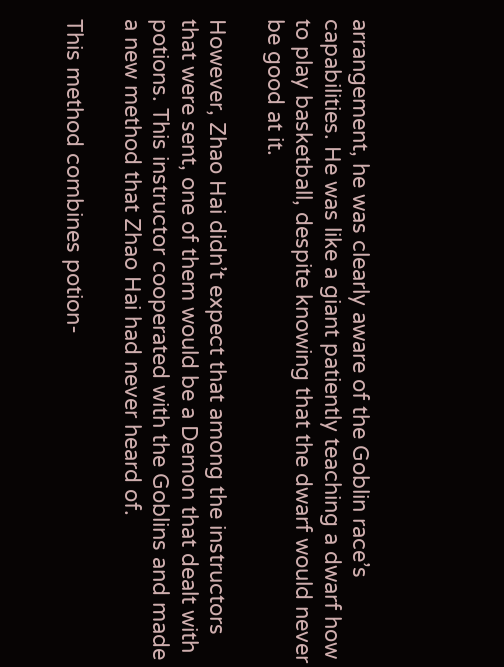arrangement, he was clearly aware of the Goblin race’s capabilities. He was like a giant patiently teaching a dwarf how to play basketball, despite knowing that the dwarf would never be good at it.

However, Zhao Hai didn’t expect that among the instructors that were sent, one of them would be a Demon that dealt with potions. This instructor cooperated with the Goblins and made a new method that Zhao Hai had never heard of.

This method combines potion-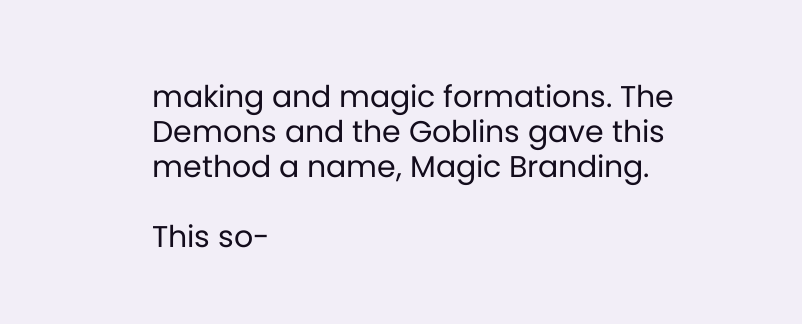making and magic formations. The Demons and the Goblins gave this method a name, Magic Branding.

This so-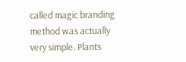called magic branding method was actually very simple. Plants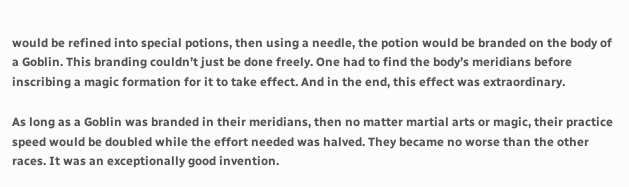would be refined into special potions, then using a needle, the potion would be branded on the body of a Goblin. This branding couldn’t just be done freely. One had to find the body’s meridians before inscribing a magic formation for it to take effect. And in the end, this effect was extraordinary.

As long as a Goblin was branded in their meridians, then no matter martial arts or magic, their practice speed would be doubled while the effort needed was halved. They became no worse than the other races. It was an exceptionally good invention.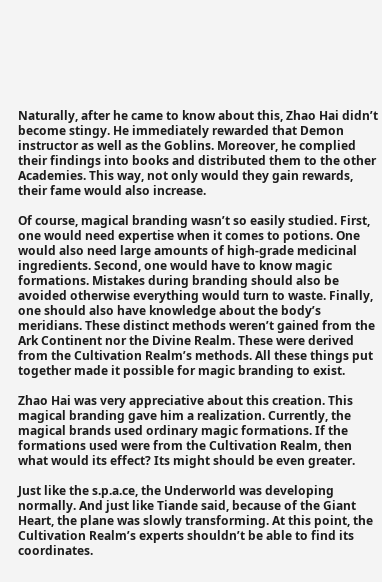Naturally, after he came to know about this, Zhao Hai didn’t become stingy. He immediately rewarded that Demon instructor as well as the Goblins. Moreover, he complied their findings into books and distributed them to the other Academies. This way, not only would they gain rewards, their fame would also increase.

Of course, magical branding wasn’t so easily studied. First, one would need expertise when it comes to potions. One would also need large amounts of high-grade medicinal ingredients. Second, one would have to know magic formations. Mistakes during branding should also be avoided otherwise everything would turn to waste. Finally, one should also have knowledge about the body’s meridians. These distinct methods weren’t gained from the Ark Continent nor the Divine Realm. These were derived from the Cultivation Realm’s methods. All these things put together made it possible for magic branding to exist.

Zhao Hai was very appreciative about this creation. This magical branding gave him a realization. Currently, the magical brands used ordinary magic formations. If the formations used were from the Cultivation Realm, then what would its effect? Its might should be even greater.

Just like the s.p.a.ce, the Underworld was developing normally. And just like Tiande said, because of the Giant Heart, the plane was slowly transforming. At this point, the Cultivation Realm’s experts shouldn’t be able to find its coordinates.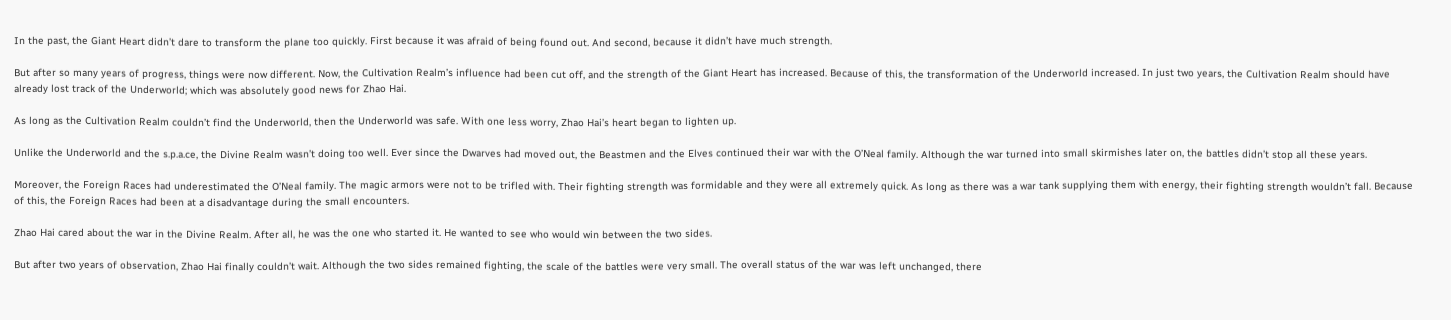In the past, the Giant Heart didn’t dare to transform the plane too quickly. First because it was afraid of being found out. And second, because it didn’t have much strength.

But after so many years of progress, things were now different. Now, the Cultivation Realm’s influence had been cut off, and the strength of the Giant Heart has increased. Because of this, the transformation of the Underworld increased. In just two years, the Cultivation Realm should have already lost track of the Underworld; which was absolutely good news for Zhao Hai.

As long as the Cultivation Realm couldn’t find the Underworld, then the Underworld was safe. With one less worry, Zhao Hai’s heart began to lighten up.

Unlike the Underworld and the s.p.a.ce, the Divine Realm wasn’t doing too well. Ever since the Dwarves had moved out, the Beastmen and the Elves continued their war with the O’Neal family. Although the war turned into small skirmishes later on, the battles didn’t stop all these years.

Moreover, the Foreign Races had underestimated the O’Neal family. The magic armors were not to be trifled with. Their fighting strength was formidable and they were all extremely quick. As long as there was a war tank supplying them with energy, their fighting strength wouldn’t fall. Because of this, the Foreign Races had been at a disadvantage during the small encounters.

Zhao Hai cared about the war in the Divine Realm. After all, he was the one who started it. He wanted to see who would win between the two sides.

But after two years of observation, Zhao Hai finally couldn’t wait. Although the two sides remained fighting, the scale of the battles were very small. The overall status of the war was left unchanged, there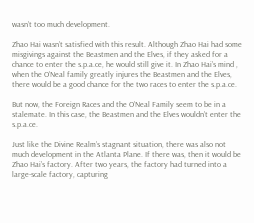wasn’t too much development.

Zhao Hai wasn’t satisfied with this result. Although Zhao Hai had some misgivings against the Beastmen and the Elves, if they asked for a chance to enter the s.p.a.ce, he would still give it. In Zhao Hai’s mind , when the O’Neal family greatly injures the Beastmen and the Elves, there would be a good chance for the two races to enter the s.p.a.ce.

But now, the Foreign Races and the O’Neal Family seem to be in a stalemate. In this case, the Beastmen and the Elves wouldn’t enter the s.p.a.ce.

Just like the Divine Realm’s stagnant situation, there was also not much development in the Atlanta Plane. If there was, then it would be Zhao Hai’s factory. After two years, the factory had turned into a large-scale factory, capturing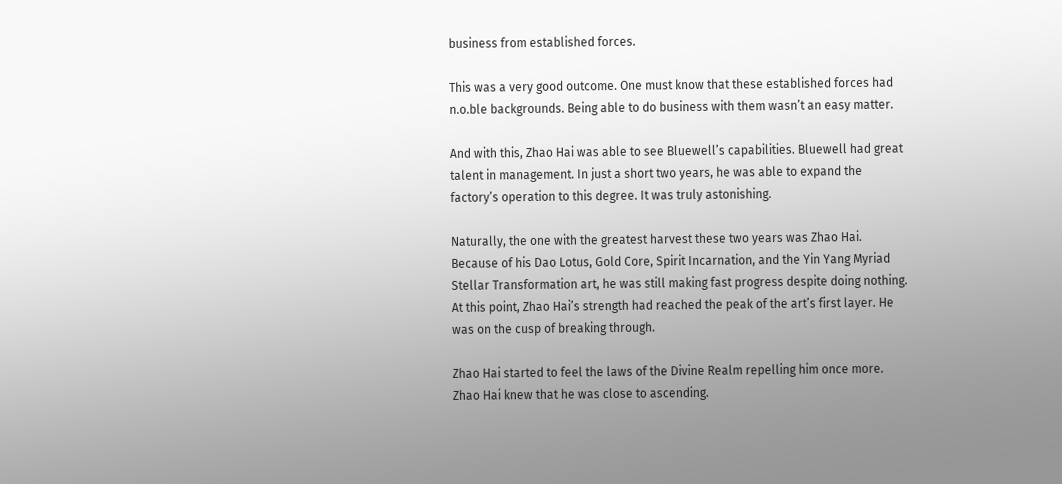business from established forces.

This was a very good outcome. One must know that these established forces had n.o.ble backgrounds. Being able to do business with them wasn’t an easy matter.

And with this, Zhao Hai was able to see Bluewell’s capabilities. Bluewell had great talent in management. In just a short two years, he was able to expand the factory’s operation to this degree. It was truly astonishing.

Naturally, the one with the greatest harvest these two years was Zhao Hai. Because of his Dao Lotus, Gold Core, Spirit Incarnation, and the Yin Yang Myriad Stellar Transformation art, he was still making fast progress despite doing nothing. At this point, Zhao Hai’s strength had reached the peak of the art’s first layer. He was on the cusp of breaking through.

Zhao Hai started to feel the laws of the Divine Realm repelling him once more. Zhao Hai knew that he was close to ascending.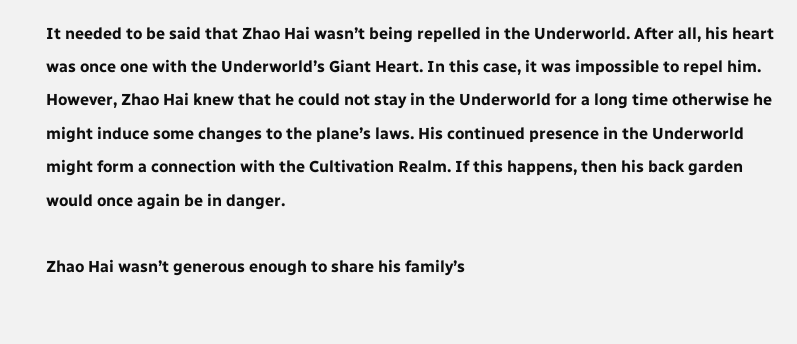It needed to be said that Zhao Hai wasn’t being repelled in the Underworld. After all, his heart was once one with the Underworld’s Giant Heart. In this case, it was impossible to repel him. However, Zhao Hai knew that he could not stay in the Underworld for a long time otherwise he might induce some changes to the plane’s laws. His continued presence in the Underworld might form a connection with the Cultivation Realm. If this happens, then his back garden would once again be in danger.

Zhao Hai wasn’t generous enough to share his family’s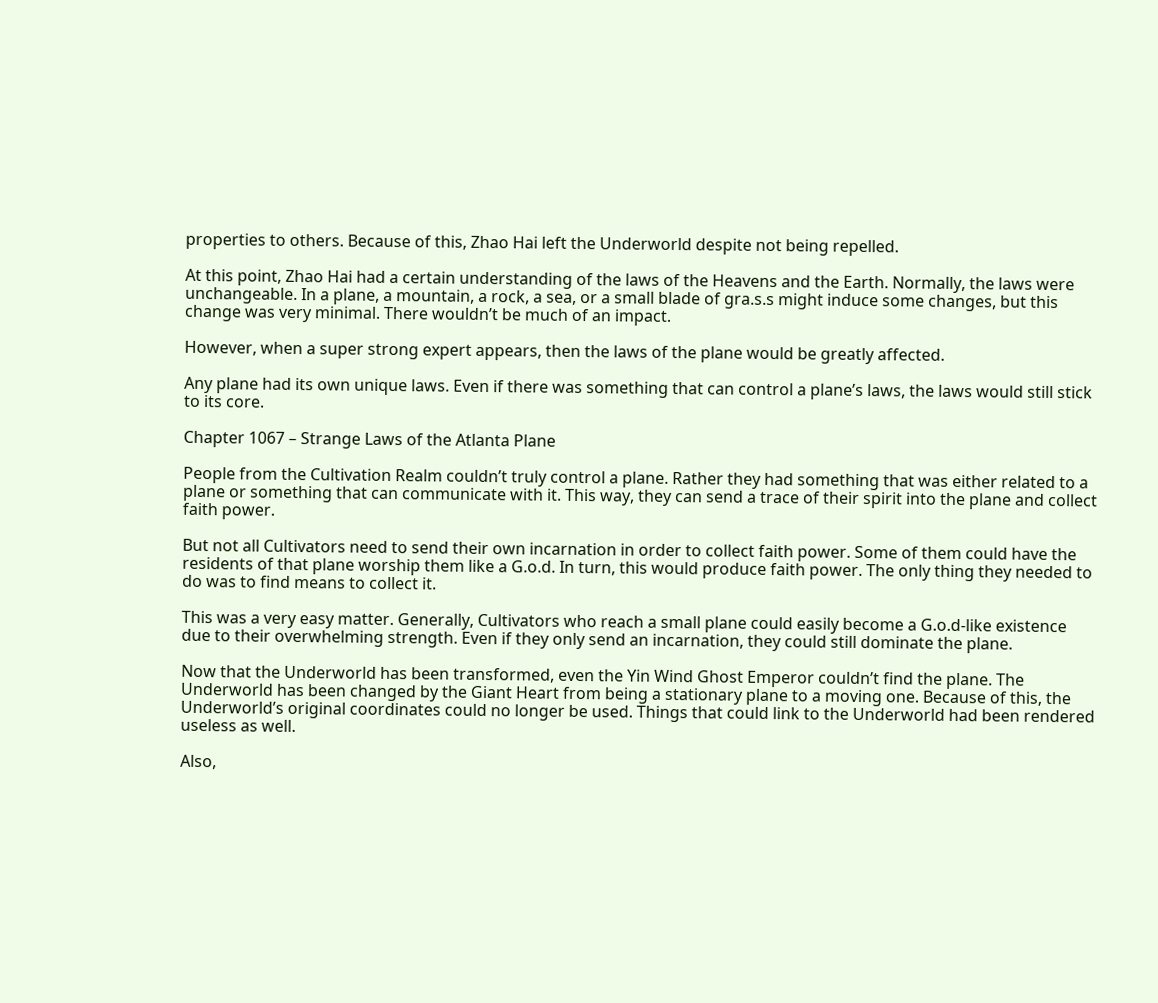properties to others. Because of this, Zhao Hai left the Underworld despite not being repelled.

At this point, Zhao Hai had a certain understanding of the laws of the Heavens and the Earth. Normally, the laws were unchangeable. In a plane, a mountain, a rock, a sea, or a small blade of gra.s.s might induce some changes, but this change was very minimal. There wouldn’t be much of an impact.

However, when a super strong expert appears, then the laws of the plane would be greatly affected.

Any plane had its own unique laws. Even if there was something that can control a plane’s laws, the laws would still stick to its core.

Chapter 1067 – Strange Laws of the Atlanta Plane

People from the Cultivation Realm couldn’t truly control a plane. Rather they had something that was either related to a plane or something that can communicate with it. This way, they can send a trace of their spirit into the plane and collect faith power.

But not all Cultivators need to send their own incarnation in order to collect faith power. Some of them could have the residents of that plane worship them like a G.o.d. In turn, this would produce faith power. The only thing they needed to do was to find means to collect it.

This was a very easy matter. Generally, Cultivators who reach a small plane could easily become a G.o.d-like existence due to their overwhelming strength. Even if they only send an incarnation, they could still dominate the plane.

Now that the Underworld has been transformed, even the Yin Wind Ghost Emperor couldn’t find the plane. The Underworld has been changed by the Giant Heart from being a stationary plane to a moving one. Because of this, the Underworld’s original coordinates could no longer be used. Things that could link to the Underworld had been rendered useless as well.

Also,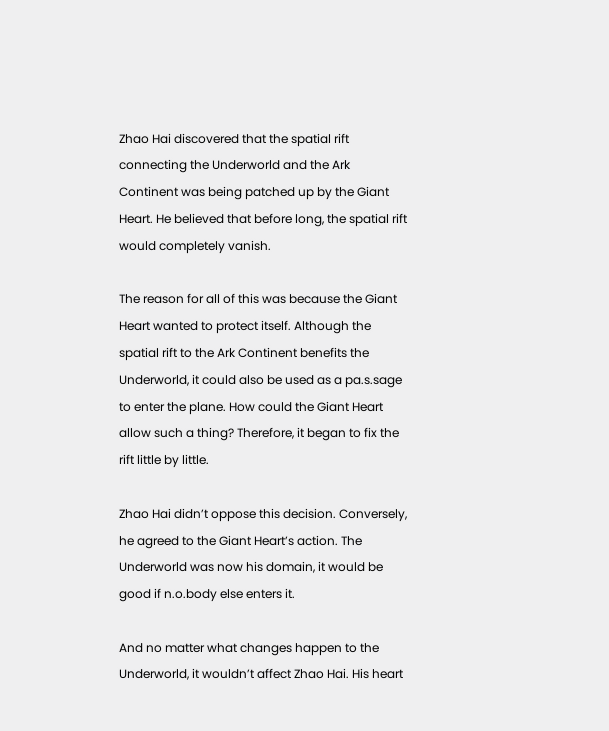Zhao Hai discovered that the spatial rift connecting the Underworld and the Ark Continent was being patched up by the Giant Heart. He believed that before long, the spatial rift would completely vanish.

The reason for all of this was because the Giant Heart wanted to protect itself. Although the spatial rift to the Ark Continent benefits the Underworld, it could also be used as a pa.s.sage to enter the plane. How could the Giant Heart allow such a thing? Therefore, it began to fix the rift little by little.

Zhao Hai didn’t oppose this decision. Conversely, he agreed to the Giant Heart’s action. The Underworld was now his domain, it would be good if n.o.body else enters it.

And no matter what changes happen to the Underworld, it wouldn’t affect Zhao Hai. His heart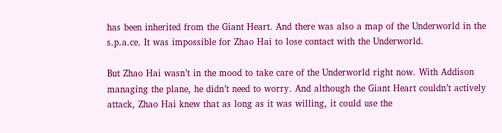has been inherited from the Giant Heart. And there was also a map of the Underworld in the s.p.a.ce. It was impossible for Zhao Hai to lose contact with the Underworld.

But Zhao Hai wasn’t in the mood to take care of the Underworld right now. With Addison managing the plane, he didn’t need to worry. And although the Giant Heart couldn’t actively attack, Zhao Hai knew that as long as it was willing, it could use the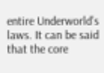entire Underworld’s laws. It can be said that the core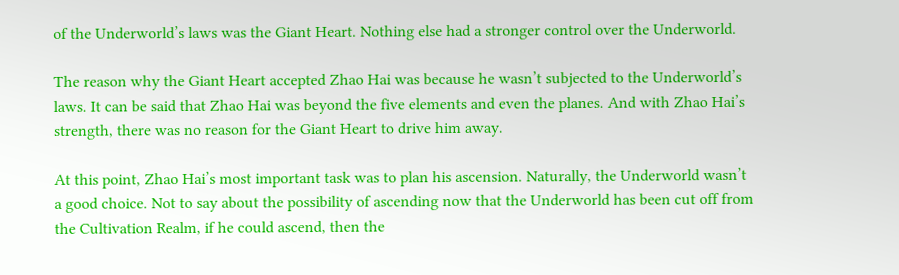of the Underworld’s laws was the Giant Heart. Nothing else had a stronger control over the Underworld.

The reason why the Giant Heart accepted Zhao Hai was because he wasn’t subjected to the Underworld’s laws. It can be said that Zhao Hai was beyond the five elements and even the planes. And with Zhao Hai’s strength, there was no reason for the Giant Heart to drive him away.

At this point, Zhao Hai’s most important task was to plan his ascension. Naturally, the Underworld wasn’t a good choice. Not to say about the possibility of ascending now that the Underworld has been cut off from the Cultivation Realm, if he could ascend, then the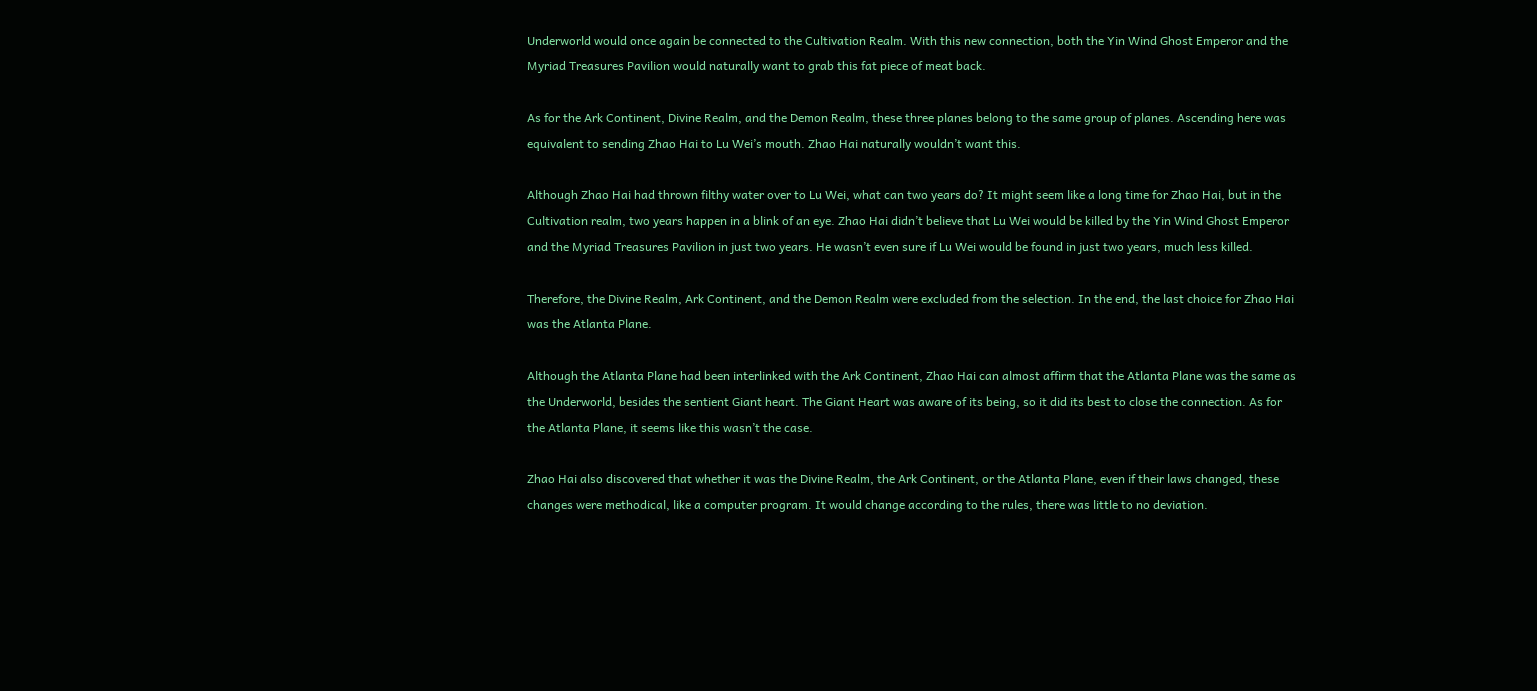Underworld would once again be connected to the Cultivation Realm. With this new connection, both the Yin Wind Ghost Emperor and the Myriad Treasures Pavilion would naturally want to grab this fat piece of meat back.

As for the Ark Continent, Divine Realm, and the Demon Realm, these three planes belong to the same group of planes. Ascending here was equivalent to sending Zhao Hai to Lu Wei’s mouth. Zhao Hai naturally wouldn’t want this.

Although Zhao Hai had thrown filthy water over to Lu Wei, what can two years do? It might seem like a long time for Zhao Hai, but in the Cultivation realm, two years happen in a blink of an eye. Zhao Hai didn’t believe that Lu Wei would be killed by the Yin Wind Ghost Emperor and the Myriad Treasures Pavilion in just two years. He wasn’t even sure if Lu Wei would be found in just two years, much less killed.

Therefore, the Divine Realm, Ark Continent, and the Demon Realm were excluded from the selection. In the end, the last choice for Zhao Hai was the Atlanta Plane.

Although the Atlanta Plane had been interlinked with the Ark Continent, Zhao Hai can almost affirm that the Atlanta Plane was the same as the Underworld, besides the sentient Giant heart. The Giant Heart was aware of its being, so it did its best to close the connection. As for the Atlanta Plane, it seems like this wasn’t the case.

Zhao Hai also discovered that whether it was the Divine Realm, the Ark Continent, or the Atlanta Plane, even if their laws changed, these changes were methodical, like a computer program. It would change according to the rules, there was little to no deviation.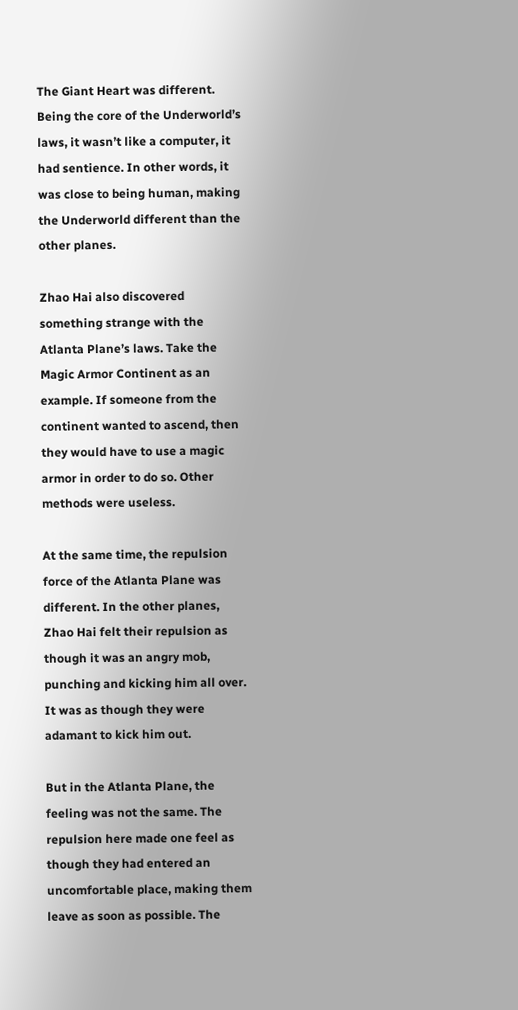The Giant Heart was different. Being the core of the Underworld’s laws, it wasn’t like a computer, it had sentience. In other words, it was close to being human, making the Underworld different than the other planes.

Zhao Hai also discovered something strange with the Atlanta Plane’s laws. Take the Magic Armor Continent as an example. If someone from the continent wanted to ascend, then they would have to use a magic armor in order to do so. Other methods were useless.

At the same time, the repulsion force of the Atlanta Plane was different. In the other planes, Zhao Hai felt their repulsion as though it was an angry mob, punching and kicking him all over. It was as though they were adamant to kick him out.

But in the Atlanta Plane, the feeling was not the same. The repulsion here made one feel as though they had entered an uncomfortable place, making them leave as soon as possible. The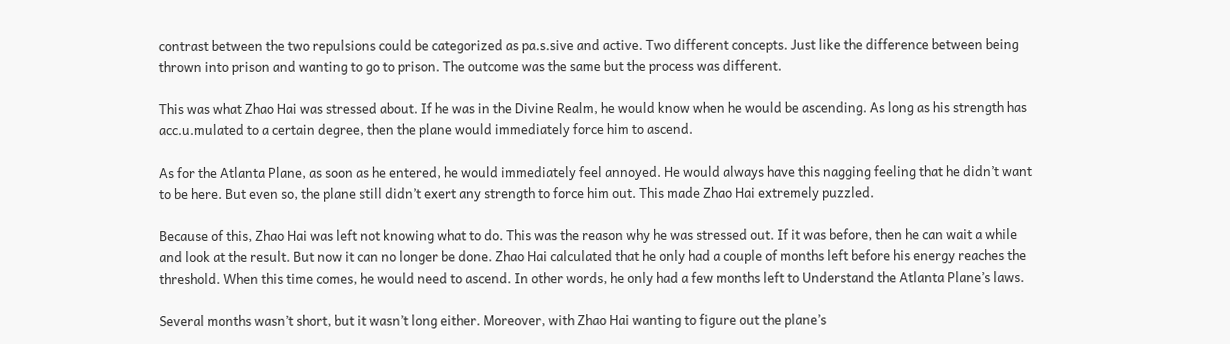contrast between the two repulsions could be categorized as pa.s.sive and active. Two different concepts. Just like the difference between being thrown into prison and wanting to go to prison. The outcome was the same but the process was different.

This was what Zhao Hai was stressed about. If he was in the Divine Realm, he would know when he would be ascending. As long as his strength has acc.u.mulated to a certain degree, then the plane would immediately force him to ascend.

As for the Atlanta Plane, as soon as he entered, he would immediately feel annoyed. He would always have this nagging feeling that he didn’t want to be here. But even so, the plane still didn’t exert any strength to force him out. This made Zhao Hai extremely puzzled.

Because of this, Zhao Hai was left not knowing what to do. This was the reason why he was stressed out. If it was before, then he can wait a while and look at the result. But now it can no longer be done. Zhao Hai calculated that he only had a couple of months left before his energy reaches the threshold. When this time comes, he would need to ascend. In other words, he only had a few months left to Understand the Atlanta Plane’s laws.

Several months wasn’t short, but it wasn’t long either. Moreover, with Zhao Hai wanting to figure out the plane’s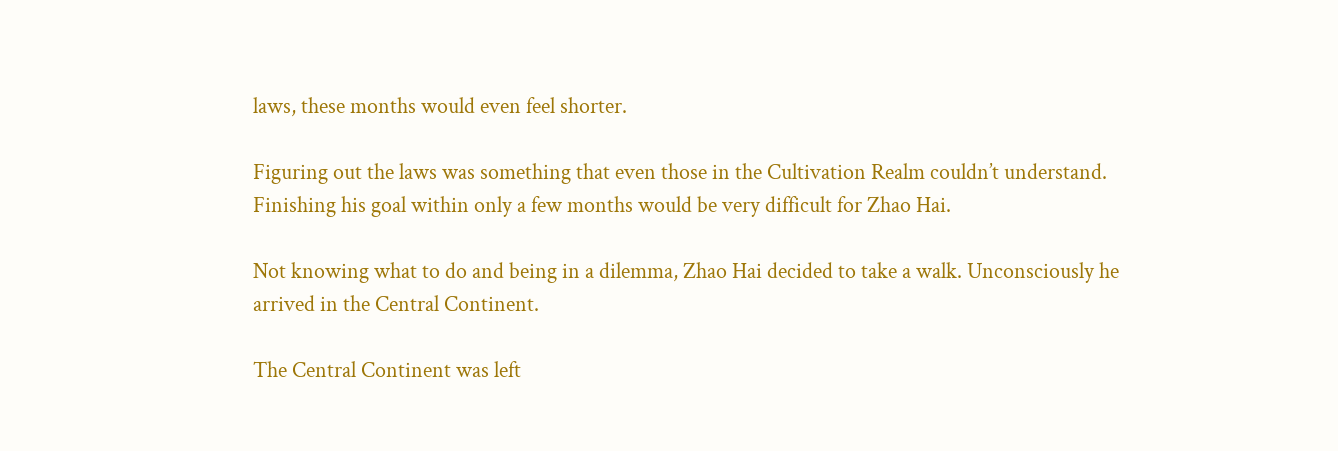laws, these months would even feel shorter.

Figuring out the laws was something that even those in the Cultivation Realm couldn’t understand. Finishing his goal within only a few months would be very difficult for Zhao Hai.

Not knowing what to do and being in a dilemma, Zhao Hai decided to take a walk. Unconsciously he arrived in the Central Continent.

The Central Continent was left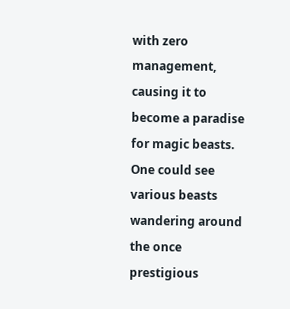with zero management, causing it to become a paradise for magic beasts. One could see various beasts wandering around the once prestigious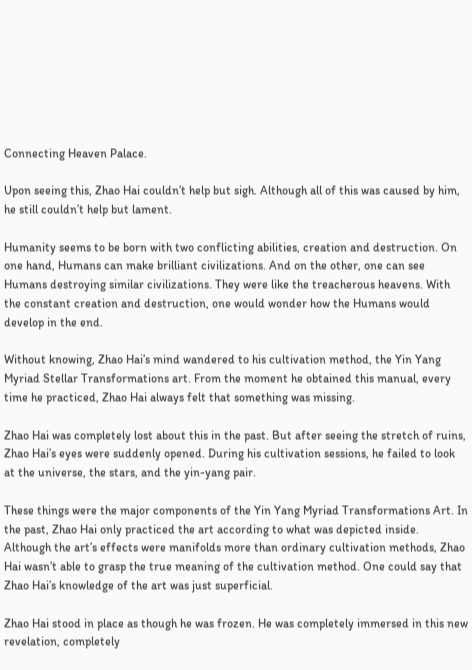Connecting Heaven Palace.

Upon seeing this, Zhao Hai couldn’t help but sigh. Although all of this was caused by him, he still couldn’t help but lament.

Humanity seems to be born with two conflicting abilities, creation and destruction. On one hand, Humans can make brilliant civilizations. And on the other, one can see Humans destroying similar civilizations. They were like the treacherous heavens. With the constant creation and destruction, one would wonder how the Humans would develop in the end.

Without knowing, Zhao Hai’s mind wandered to his cultivation method, the Yin Yang Myriad Stellar Transformations art. From the moment he obtained this manual, every time he practiced, Zhao Hai always felt that something was missing.

Zhao Hai was completely lost about this in the past. But after seeing the stretch of ruins, Zhao Hai’s eyes were suddenly opened. During his cultivation sessions, he failed to look at the universe, the stars, and the yin-yang pair.

These things were the major components of the Yin Yang Myriad Transformations Art. In the past, Zhao Hai only practiced the art according to what was depicted inside. Although the art’s effects were manifolds more than ordinary cultivation methods, Zhao Hai wasn’t able to grasp the true meaning of the cultivation method. One could say that Zhao Hai’s knowledge of the art was just superficial.

Zhao Hai stood in place as though he was frozen. He was completely immersed in this new revelation, completely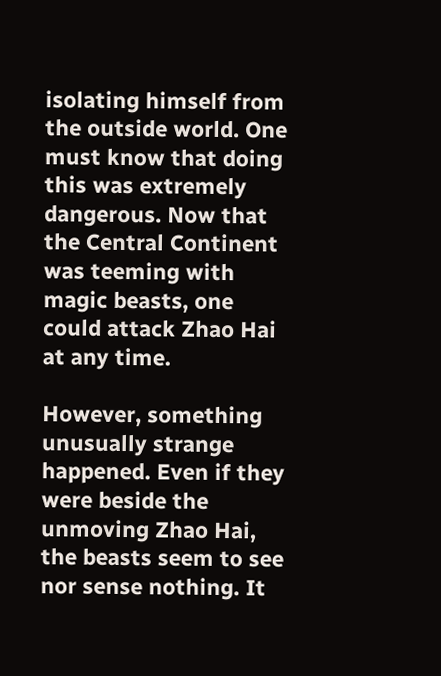isolating himself from the outside world. One must know that doing this was extremely dangerous. Now that the Central Continent was teeming with magic beasts, one could attack Zhao Hai at any time.

However, something unusually strange happened. Even if they were beside the unmoving Zhao Hai, the beasts seem to see nor sense nothing. It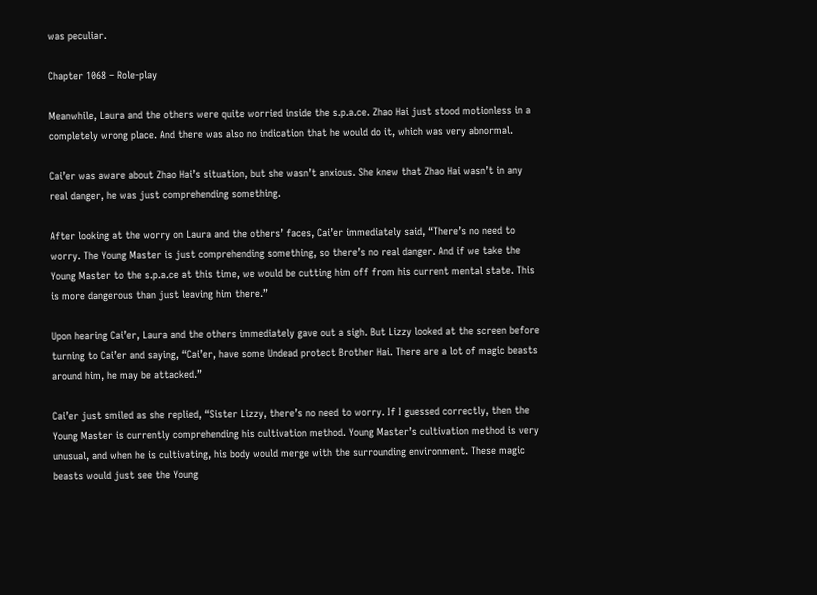was peculiar.

Chapter 1068 – Role-play

Meanwhile, Laura and the others were quite worried inside the s.p.a.ce. Zhao Hai just stood motionless in a completely wrong place. And there was also no indication that he would do it, which was very abnormal.

Cai’er was aware about Zhao Hai’s situation, but she wasn’t anxious. She knew that Zhao Hai wasn’t in any real danger, he was just comprehending something.

After looking at the worry on Laura and the others’ faces, Cai’er immediately said, “There’s no need to worry. The Young Master is just comprehending something, so there’s no real danger. And if we take the Young Master to the s.p.a.ce at this time, we would be cutting him off from his current mental state. This is more dangerous than just leaving him there.”

Upon hearing Cai’er, Laura and the others immediately gave out a sigh. But Lizzy looked at the screen before turning to Cai’er and saying, “Cai’er, have some Undead protect Brother Hai. There are a lot of magic beasts around him, he may be attacked.”

Cai’er just smiled as she replied, “Sister Lizzy, there’s no need to worry. If I guessed correctly, then the Young Master is currently comprehending his cultivation method. Young Master’s cultivation method is very unusual, and when he is cultivating, his body would merge with the surrounding environment. These magic beasts would just see the Young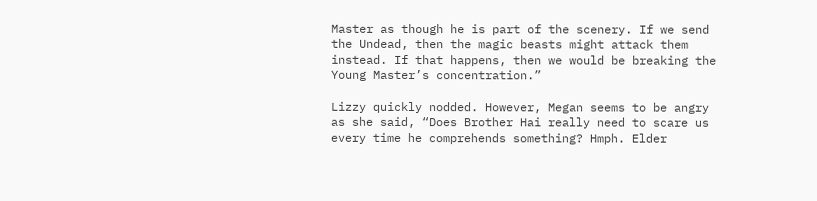Master as though he is part of the scenery. If we send the Undead, then the magic beasts might attack them instead. If that happens, then we would be breaking the Young Master’s concentration.”

Lizzy quickly nodded. However, Megan seems to be angry as she said, “Does Brother Hai really need to scare us every time he comprehends something? Hmph. Elder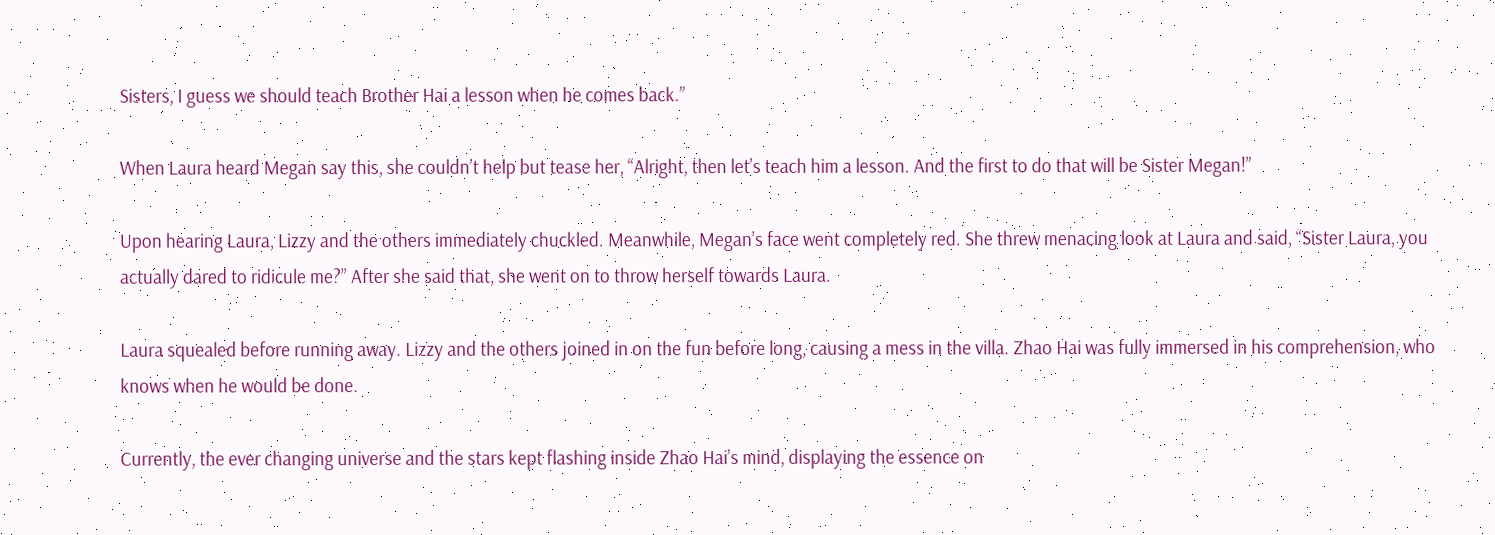Sisters, I guess we should teach Brother Hai a lesson when he comes back.”

When Laura heard Megan say this, she couldn’t help but tease her, “Alright, then let’s teach him a lesson. And the first to do that will be Sister Megan!”

Upon hearing Laura, Lizzy and the others immediately chuckled. Meanwhile, Megan’s face went completely red. She threw menacing look at Laura and said, “Sister Laura, you actually dared to ridicule me?” After she said that, she went on to throw herself towards Laura.

Laura squealed before running away. Lizzy and the others joined in on the fun before long, causing a mess in the villa. Zhao Hai was fully immersed in his comprehension, who knows when he would be done.

Currently, the ever changing universe and the stars kept flashing inside Zhao Hai’s mind, displaying the essence on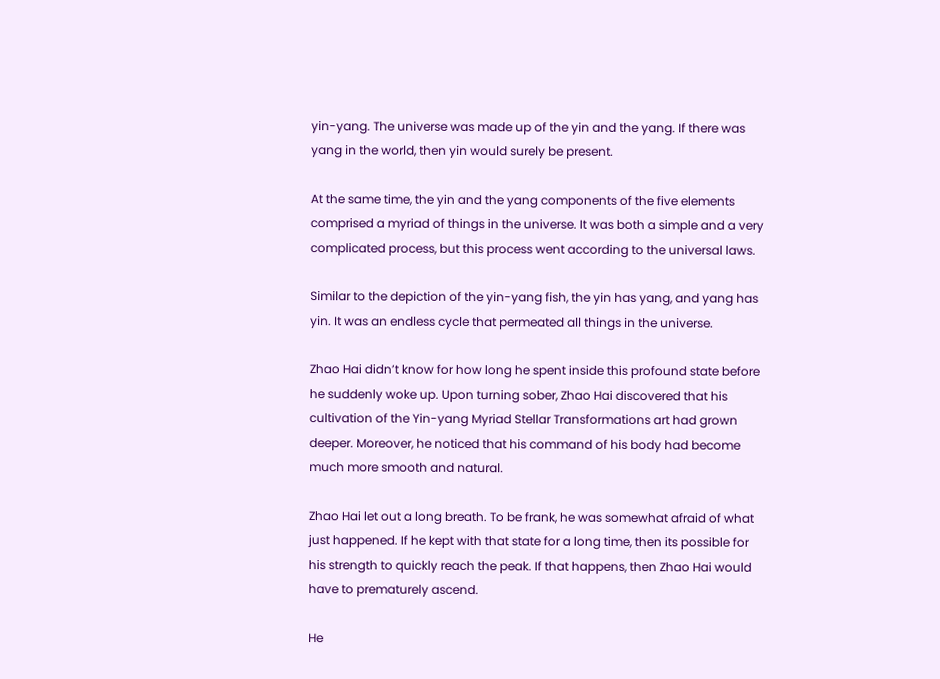yin-yang. The universe was made up of the yin and the yang. If there was yang in the world, then yin would surely be present.

At the same time, the yin and the yang components of the five elements comprised a myriad of things in the universe. It was both a simple and a very complicated process, but this process went according to the universal laws.

Similar to the depiction of the yin-yang fish, the yin has yang, and yang has yin. It was an endless cycle that permeated all things in the universe.

Zhao Hai didn’t know for how long he spent inside this profound state before he suddenly woke up. Upon turning sober, Zhao Hai discovered that his cultivation of the Yin-yang Myriad Stellar Transformations art had grown deeper. Moreover, he noticed that his command of his body had become much more smooth and natural.

Zhao Hai let out a long breath. To be frank, he was somewhat afraid of what just happened. If he kept with that state for a long time, then its possible for his strength to quickly reach the peak. If that happens, then Zhao Hai would have to prematurely ascend.

He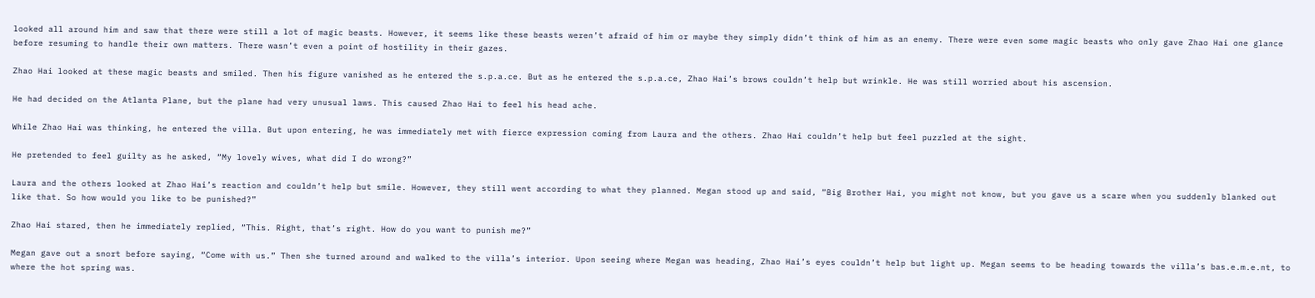looked all around him and saw that there were still a lot of magic beasts. However, it seems like these beasts weren’t afraid of him or maybe they simply didn’t think of him as an enemy. There were even some magic beasts who only gave Zhao Hai one glance before resuming to handle their own matters. There wasn’t even a point of hostility in their gazes.

Zhao Hai looked at these magic beasts and smiled. Then his figure vanished as he entered the s.p.a.ce. But as he entered the s.p.a.ce, Zhao Hai’s brows couldn’t help but wrinkle. He was still worried about his ascension.

He had decided on the Atlanta Plane, but the plane had very unusual laws. This caused Zhao Hai to feel his head ache.

While Zhao Hai was thinking, he entered the villa. But upon entering, he was immediately met with fierce expression coming from Laura and the others. Zhao Hai couldn’t help but feel puzzled at the sight.

He pretended to feel guilty as he asked, “My lovely wives, what did I do wrong?”

Laura and the others looked at Zhao Hai’s reaction and couldn’t help but smile. However, they still went according to what they planned. Megan stood up and said, “Big Brother Hai, you might not know, but you gave us a scare when you suddenly blanked out like that. So how would you like to be punished?”

Zhao Hai stared, then he immediately replied, “This. Right, that’s right. How do you want to punish me?”

Megan gave out a snort before saying, “Come with us.” Then she turned around and walked to the villa’s interior. Upon seeing where Megan was heading, Zhao Hai’s eyes couldn’t help but light up. Megan seems to be heading towards the villa’s bas.e.m.e.nt, to where the hot spring was.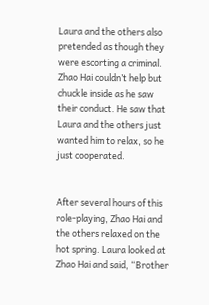Laura and the others also pretended as though they were escorting a criminal. Zhao Hai couldn’t help but chuckle inside as he saw their conduct. He saw that Laura and the others just wanted him to relax, so he just cooperated.


After several hours of this role-playing, Zhao Hai and the others relaxed on the hot spring. Laura looked at Zhao Hai and said, “Brother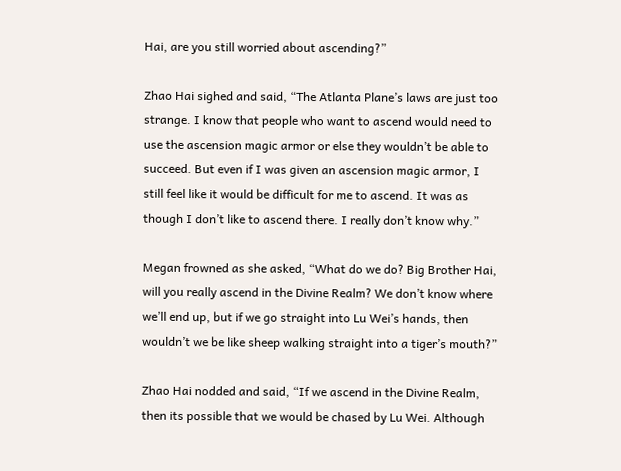Hai, are you still worried about ascending?”

Zhao Hai sighed and said, “The Atlanta Plane’s laws are just too strange. I know that people who want to ascend would need to use the ascension magic armor or else they wouldn’t be able to succeed. But even if I was given an ascension magic armor, I still feel like it would be difficult for me to ascend. It was as though I don’t like to ascend there. I really don’t know why.”

Megan frowned as she asked, “What do we do? Big Brother Hai, will you really ascend in the Divine Realm? We don’t know where we’ll end up, but if we go straight into Lu Wei’s hands, then wouldn’t we be like sheep walking straight into a tiger’s mouth?”

Zhao Hai nodded and said, “If we ascend in the Divine Realm, then its possible that we would be chased by Lu Wei. Although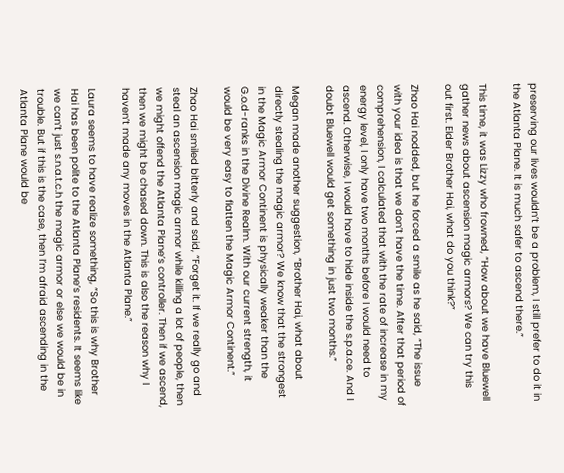preserving our lives wouldn’t be a problem, I still prefer to do it in the Atlanta Plane. It is much safer to ascend there.”

This time, it was Lizzy who frowned, “How about we have Bluewell gather news about ascension magic armors? We can try this out first. Elder Brother Hai, what do you think?”

Zhao Hai nodded, but he forced a smile as he said, “The issue with your idea is that we don’t have the time. After that period of comprehension, I calculated that with the rate of increase in my energy level, I only have two months before I would need to ascend. Otherwise, I would have to hide inside the s.p.a.ce. And I doubt Bluewell would get something in just two months.”

Megan made another suggestion, “Brother Hai, what about directly stealing the magic armor? We know that the strongest in the Magic Armor Continent is physically weaker than the G.o.d-ranks in the Divine Realm. With our current strength, it would be very easy to flatten the Magic Armor Continent.”

Zhao Hai smiled bitterly and said, “Forget it. If we really go and steal an ascension magic armor while killing a lot of people, then we might offend the Atlanta Plane’s controller. Then if we ascend, then we might be chased down. This is also the reason why I haven’t made any moves in the Atlanta Plane.”

Laura seems to have realize something, “So this is why Brother Hai has been polite to the Atlanta Plane’s residents. It seems like we can’t just s.n.a.t.c.h the magic armor or else we would be in trouble. But if this is the case, then I’m afraid ascending in the Atlanta Plane would be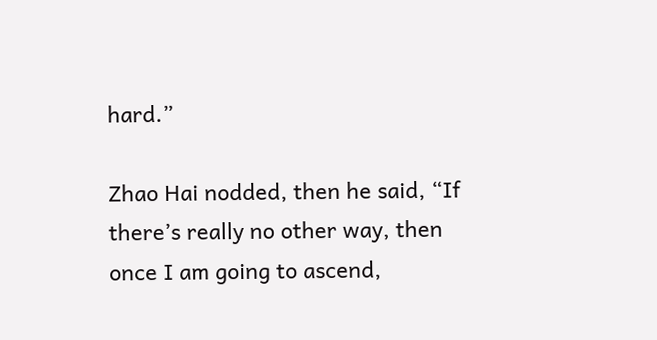hard.”

Zhao Hai nodded, then he said, “If there’s really no other way, then once I am going to ascend,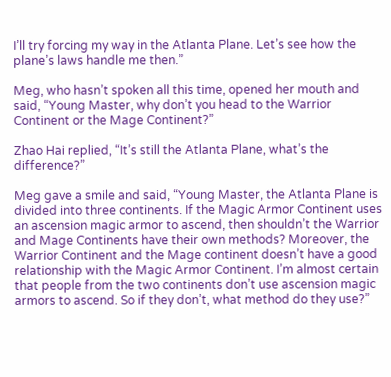I’ll try forcing my way in the Atlanta Plane. Let’s see how the plane’s laws handle me then.”

Meg, who hasn’t spoken all this time, opened her mouth and said, “Young Master, why don’t you head to the Warrior Continent or the Mage Continent?”

Zhao Hai replied, “It’s still the Atlanta Plane, what’s the difference?”

Meg gave a smile and said, “Young Master, the Atlanta Plane is divided into three continents. If the Magic Armor Continent uses an ascension magic armor to ascend, then shouldn’t the Warrior and Mage Continents have their own methods? Moreover, the Warrior Continent and the Mage continent doesn’t have a good relationship with the Magic Armor Continent. I’m almost certain that people from the two continents don’t use ascension magic armors to ascend. So if they don’t, what method do they use?”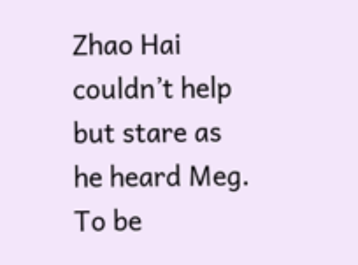Zhao Hai couldn’t help but stare as he heard Meg. To be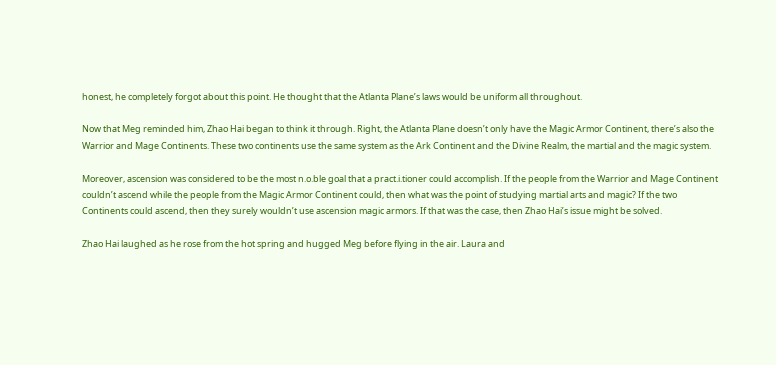honest, he completely forgot about this point. He thought that the Atlanta Plane’s laws would be uniform all throughout.

Now that Meg reminded him, Zhao Hai began to think it through. Right, the Atlanta Plane doesn’t only have the Magic Armor Continent, there’s also the Warrior and Mage Continents. These two continents use the same system as the Ark Continent and the Divine Realm, the martial and the magic system.

Moreover, ascension was considered to be the most n.o.ble goal that a pract.i.tioner could accomplish. If the people from the Warrior and Mage Continent couldn’t ascend while the people from the Magic Armor Continent could, then what was the point of studying martial arts and magic? If the two Continents could ascend, then they surely wouldn’t use ascension magic armors. If that was the case, then Zhao Hai’s issue might be solved.

Zhao Hai laughed as he rose from the hot spring and hugged Meg before flying in the air. Laura and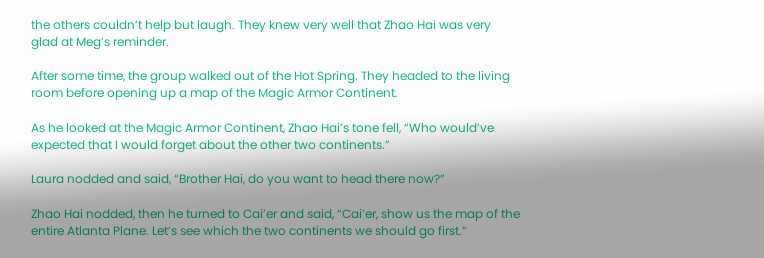the others couldn’t help but laugh. They knew very well that Zhao Hai was very glad at Meg’s reminder.

After some time, the group walked out of the Hot Spring. They headed to the living room before opening up a map of the Magic Armor Continent.

As he looked at the Magic Armor Continent, Zhao Hai’s tone fell, “Who would’ve expected that I would forget about the other two continents.”

Laura nodded and said, “Brother Hai, do you want to head there now?”

Zhao Hai nodded, then he turned to Cai’er and said, “Cai’er, show us the map of the entire Atlanta Plane. Let’s see which the two continents we should go first.”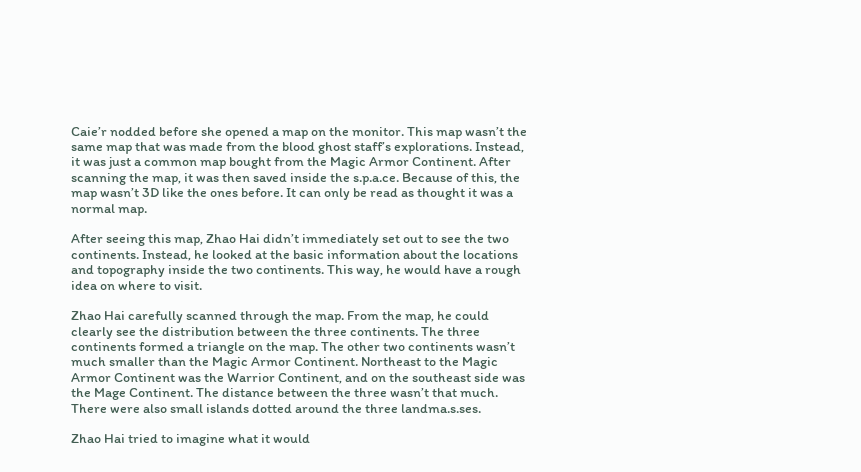Caie’r nodded before she opened a map on the monitor. This map wasn’t the same map that was made from the blood ghost staff’s explorations. Instead, it was just a common map bought from the Magic Armor Continent. After scanning the map, it was then saved inside the s.p.a.ce. Because of this, the map wasn’t 3D like the ones before. It can only be read as thought it was a normal map.

After seeing this map, Zhao Hai didn’t immediately set out to see the two continents. Instead, he looked at the basic information about the locations and topography inside the two continents. This way, he would have a rough idea on where to visit.

Zhao Hai carefully scanned through the map. From the map, he could clearly see the distribution between the three continents. The three continents formed a triangle on the map. The other two continents wasn’t much smaller than the Magic Armor Continent. Northeast to the Magic Armor Continent was the Warrior Continent, and on the southeast side was the Mage Continent. The distance between the three wasn’t that much. There were also small islands dotted around the three landma.s.ses.

Zhao Hai tried to imagine what it would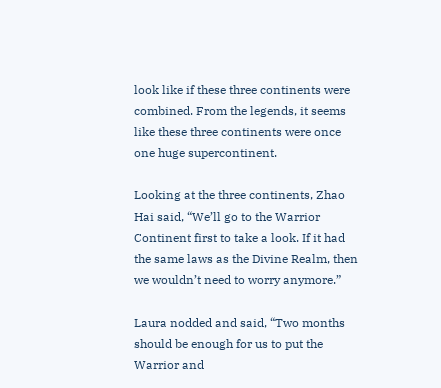look like if these three continents were combined. From the legends, it seems like these three continents were once one huge supercontinent.

Looking at the three continents, Zhao Hai said, “We’ll go to the Warrior Continent first to take a look. If it had the same laws as the Divine Realm, then we wouldn’t need to worry anymore.”

Laura nodded and said, “Two months should be enough for us to put the Warrior and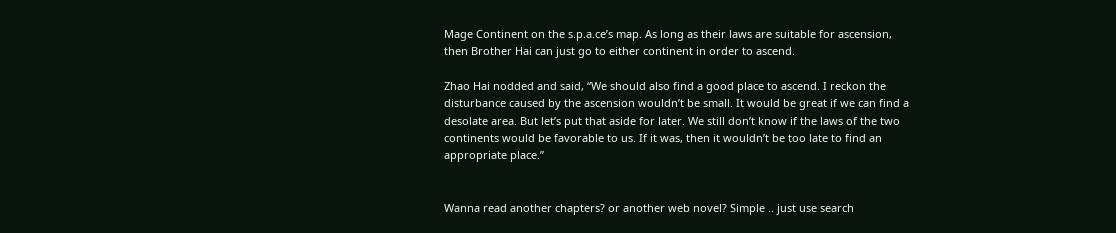Mage Continent on the s.p.a.ce’s map. As long as their laws are suitable for ascension, then Brother Hai can just go to either continent in order to ascend.

Zhao Hai nodded and said, “We should also find a good place to ascend. I reckon the disturbance caused by the ascension wouldn’t be small. It would be great if we can find a desolate area. But let’s put that aside for later. We still don’t know if the laws of the two continents would be favorable to us. If it was, then it wouldn’t be too late to find an appropriate place.”


Wanna read another chapters? or another web novel? Simple .. just use search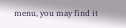menu, you may find it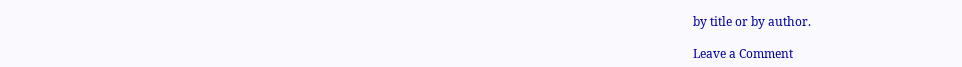by title or by author.

Leave a Comment